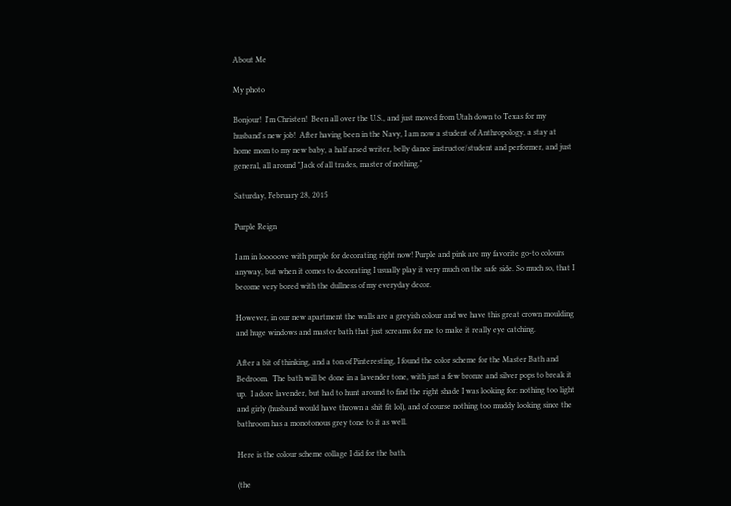About Me

My photo

Bonjour!  I'm Christen!  Been all over the U.S., and just moved from Utah down to Texas for my husband's new job!  After having been in the Navy, I am now a student of Anthropology, a stay at home mom to my new baby, a half arsed writer, belly dance instructor/student and performer, and just general, all around "Jack of all trades, master of nothing."

Saturday, February 28, 2015

Purple Reign

I am in looooove with purple for decorating right now! Purple and pink are my favorite go-to colours anyway, but when it comes to decorating I usually play it very much on the safe side. So much so, that I become very bored with the dullness of my everyday decor.

However, in our new apartment the walls are a greyish colour and we have this great crown moulding and huge windows and master bath that just screams for me to make it really eye catching.

After a bit of thinking, and a ton of Pinteresting, I found the color scheme for the Master Bath and Bedroom.  The bath will be done in a lavender tone, with just a few bronze and silver pops to break it up.  I adore lavender, but had to hunt around to find the right shade I was looking for: nothing too light and girly (husband would have thrown a shit fit lol), and of course nothing too muddy looking since the bathroom has a monotonous grey tone to it as well.

Here is the colour scheme collage I did for the bath.

(the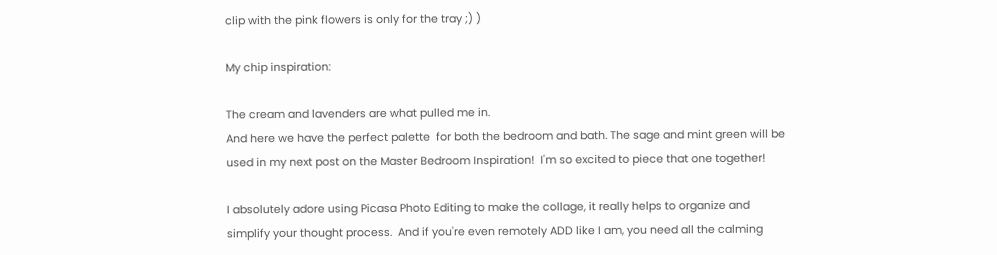clip with the pink flowers is only for the tray ;) )

My chip inspiration:

The cream and lavenders are what pulled me in.
And here we have the perfect palette  for both the bedroom and bath. The sage and mint green will be used in my next post on the Master Bedroom Inspiration!  I'm so excited to piece that one together!

I absolutely adore using Picasa Photo Editing to make the collage, it really helps to organize and simplify your thought process.  And if you're even remotely ADD like I am, you need all the calming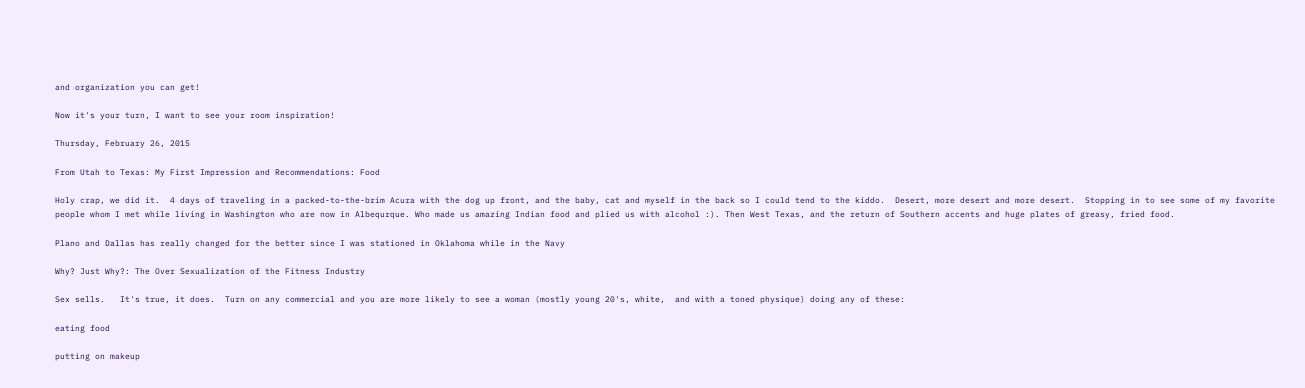and organization you can get!

Now it's your turn, I want to see your room inspiration!

Thursday, February 26, 2015

From Utah to Texas: My First Impression and Recommendations: Food

Holy crap, we did it.  4 days of traveling in a packed-to-the-brim Acura with the dog up front, and the baby, cat and myself in the back so I could tend to the kiddo.  Desert, more desert and more desert.  Stopping in to see some of my favorite people whom I met while living in Washington who are now in Albequrque. Who made us amazing Indian food and plied us with alcohol :). Then West Texas, and the return of Southern accents and huge plates of greasy, fried food.

Plano and Dallas has really changed for the better since I was stationed in Oklahoma while in the Navy

Why? Just Why?: The Over Sexualization of the Fitness Industry

Sex sells.   It's true, it does.  Turn on any commercial and you are more likely to see a woman (mostly young 20's, white,  and with a toned physique) doing any of these:

eating food

putting on makeup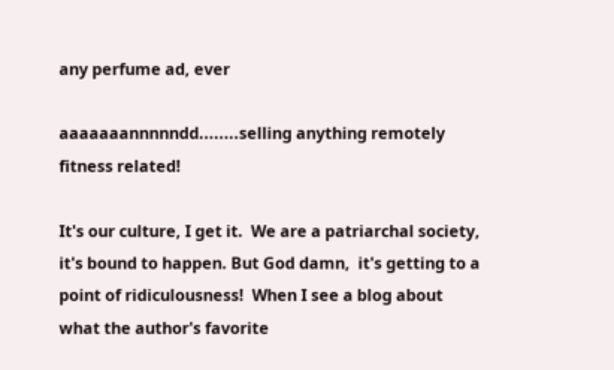any perfume ad, ever

aaaaaaannnnndd........selling anything remotely fitness related!

It's our culture, I get it.  We are a patriarchal society,  it's bound to happen. But God damn,  it's getting to a point of ridiculousness!  When I see a blog about what the author's favorite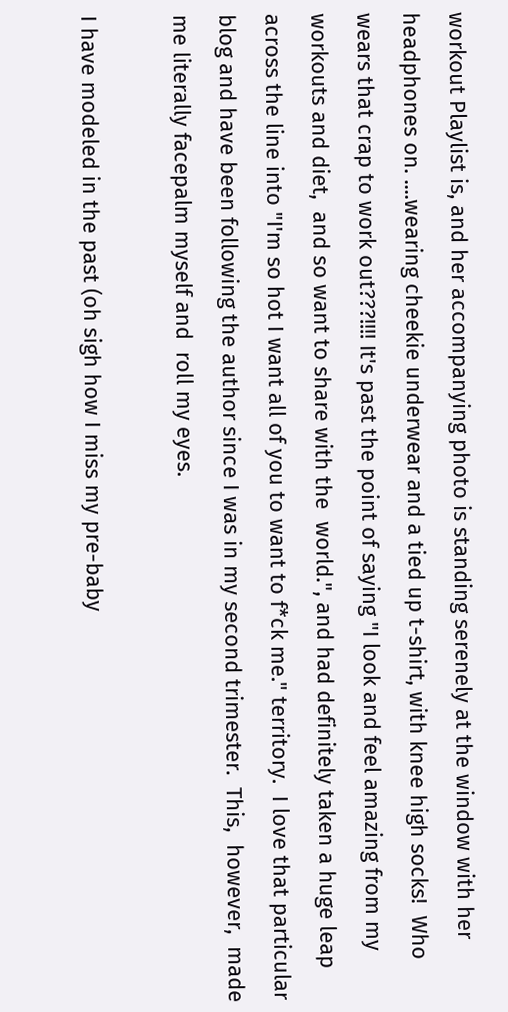workout Playlist is, and her accompanying photo is standing serenely at the window with her headphones on. ....wearing cheekie underwear and a tied up t-shirt, with knee high socks!  Who wears that crap to work out???!!!! It's past the point of saying "I look and feel amazing from my workouts and diet,  and so want to share with the  world.", and had definitely taken a huge leap across the line into "I'm so hot I want all of you to want to f*ck me." territory.  I love that particular blog and have been following the author since I was in my second trimester.  This,  however,  made me literally facepalm myself and  roll my eyes.

I have modeled in the past (oh sigh how I miss my pre-baby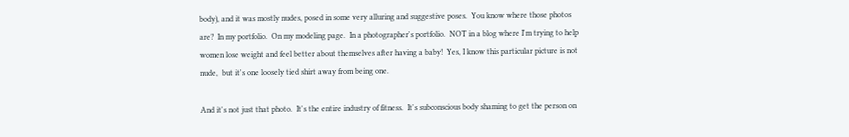body), and it was mostly nudes, posed in some very alluring and suggestive poses.  You know where those photos are?  In my portfolio.  On my modeling page.  In a photographer's portfolio.  NOT in a blog where I'm trying to help women lose weight and feel better about themselves after having a baby!  Yes, I know this particular picture is not nude,  but it's one loosely tied shirt away from being one.

And it's not just that photo.  It's the entire industry of fitness.  It's subconscious body shaming to get the person on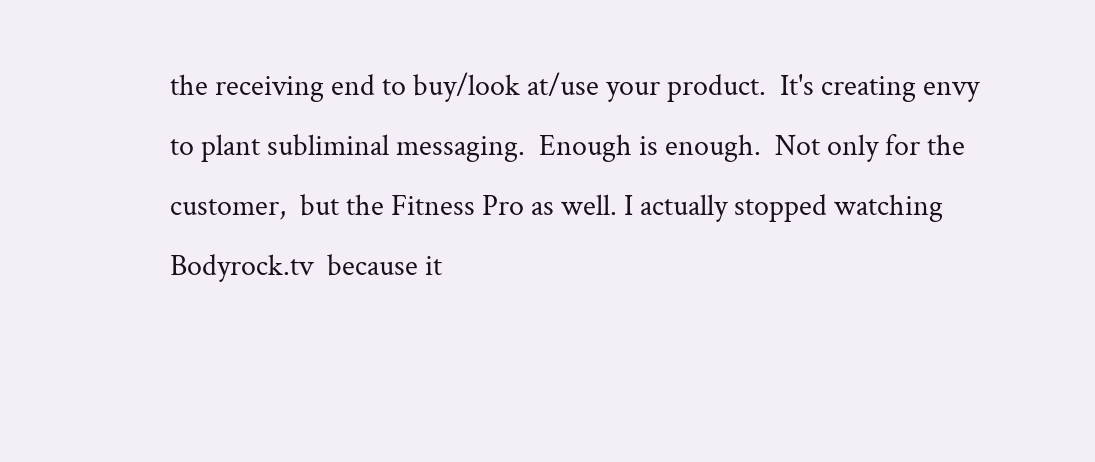the receiving end to buy/look at/use your product.  It's creating envy to plant subliminal messaging.  Enough is enough.  Not only for the customer,  but the Fitness Pro as well. I actually stopped watching Bodyrock.tv  because it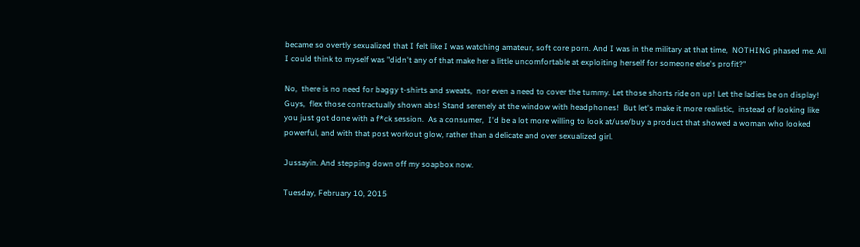became so overtly sexualized that I felt like I was watching amateur, soft core porn. And I was in the military at that time,  NOTHING phased me. All I could think to myself was "didn't any of that make her a little uncomfortable at exploiting herself for someone else's profit?"

No,  there is no need for baggy t-shirts and sweats,  nor even a need to cover the tummy. Let those shorts ride on up! Let the ladies be on display!  Guys,  flex those contractually shown abs! Stand serenely at the window with headphones!  But let's make it more realistic,  instead of looking like you just got done with a f*ck session.  As a consumer,  I'd be a lot more willing to look at/use/buy a product that showed a woman who looked powerful, and with that post workout glow, rather than a delicate and over sexualized girl.

Jussayin. And stepping down off my soapbox now.

Tuesday, February 10, 2015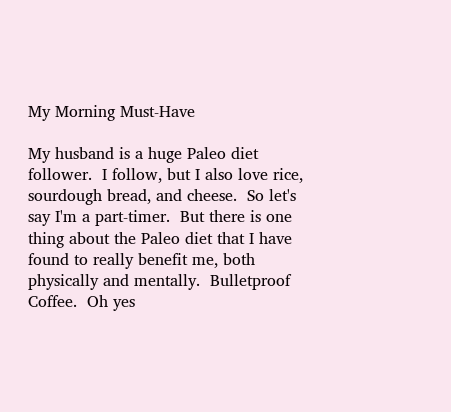My Morning Must-Have

My husband is a huge Paleo diet follower.  I follow, but I also love rice, sourdough bread, and cheese.  So let's say I'm a part-timer.  But there is one thing about the Paleo diet that I have found to really benefit me, both physically and mentally.  Bulletproof Coffee.  Oh yes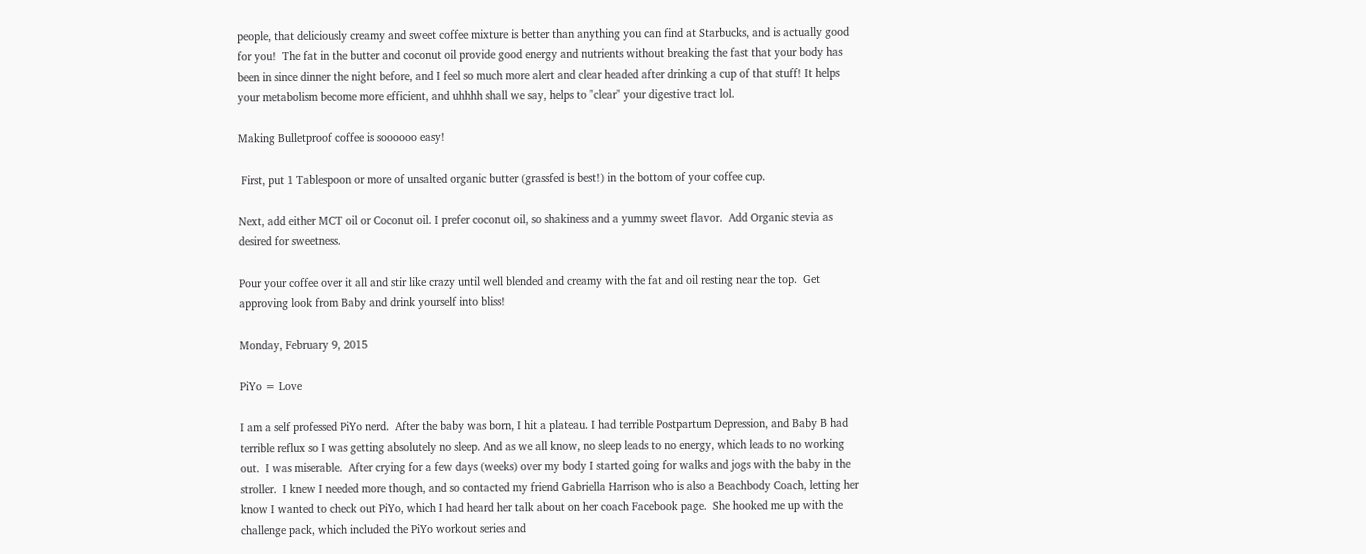people, that deliciously creamy and sweet coffee mixture is better than anything you can find at Starbucks, and is actually good for you!  The fat in the butter and coconut oil provide good energy and nutrients without breaking the fast that your body has been in since dinner the night before, and I feel so much more alert and clear headed after drinking a cup of that stuff! It helps your metabolism become more efficient, and uhhhh shall we say, helps to "clear" your digestive tract lol.

Making Bulletproof coffee is soooooo easy!

 First, put 1 Tablespoon or more of unsalted organic butter (grassfed is best!) in the bottom of your coffee cup.

Next, add either MCT oil or Coconut oil. I prefer coconut oil, so shakiness and a yummy sweet flavor.  Add Organic stevia as desired for sweetness.

Pour your coffee over it all and stir like crazy until well blended and creamy with the fat and oil resting near the top.  Get approving look from Baby and drink yourself into bliss!

Monday, February 9, 2015

PiYo = Love

I am a self professed PiYo nerd.  After the baby was born, I hit a plateau. I had terrible Postpartum Depression, and Baby B had terrible reflux so I was getting absolutely no sleep. And as we all know, no sleep leads to no energy, which leads to no working out.  I was miserable.  After crying for a few days (weeks) over my body I started going for walks and jogs with the baby in the stroller.  I knew I needed more though, and so contacted my friend Gabriella Harrison who is also a Beachbody Coach, letting her know I wanted to check out PiYo, which I had heard her talk about on her coach Facebook page.  She hooked me up with the challenge pack, which included the PiYo workout series and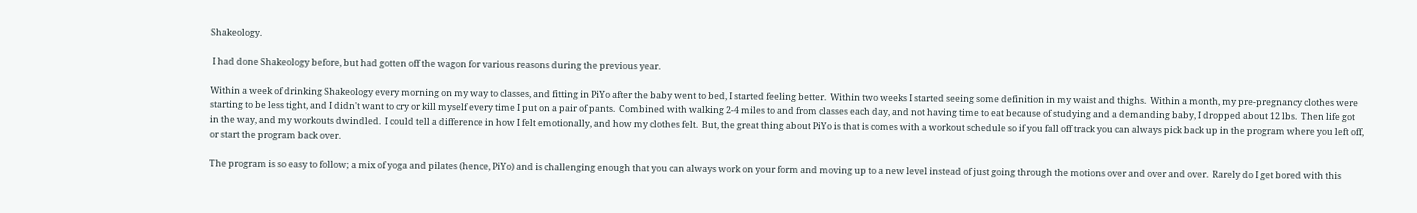Shakeology.

 I had done Shakeology before, but had gotten off the wagon for various reasons during the previous year.

Within a week of drinking Shakeology every morning on my way to classes, and fitting in PiYo after the baby went to bed, I started feeling better.  Within two weeks I started seeing some definition in my waist and thighs.  Within a month, my pre-pregnancy clothes were starting to be less tight, and I didn't want to cry or kill myself every time I put on a pair of pants.  Combined with walking 2-4 miles to and from classes each day, and not having time to eat because of studying and a demanding baby, I dropped about 12 lbs.  Then life got in the way, and my workouts dwindled.  I could tell a difference in how I felt emotionally, and how my clothes felt.  But, the great thing about PiYo is that is comes with a workout schedule so if you fall off track you can always pick back up in the program where you left off, or start the program back over.

The program is so easy to follow; a mix of yoga and pilates (hence, PiYo) and is challenging enough that you can always work on your form and moving up to a new level instead of just going through the motions over and over and over.  Rarely do I get bored with this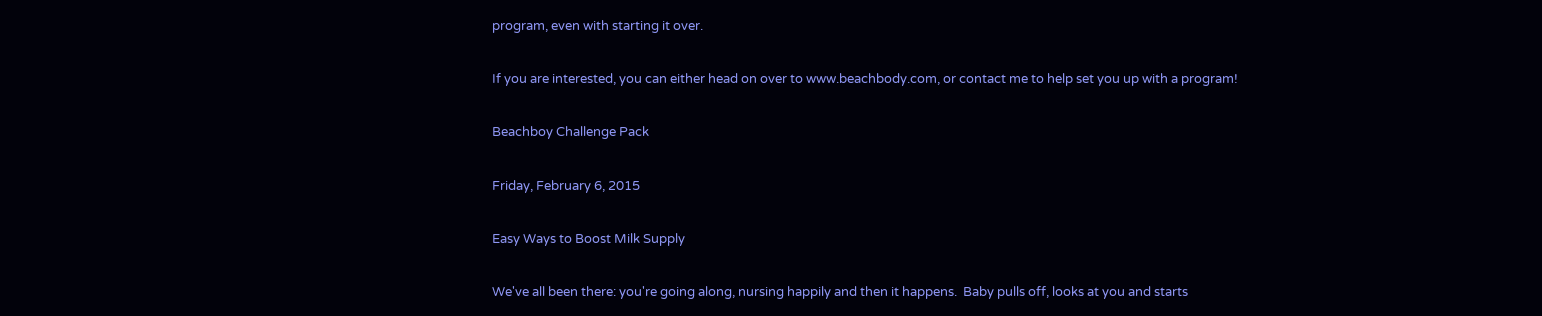program, even with starting it over.

If you are interested, you can either head on over to www.beachbody.com, or contact me to help set you up with a program!

Beachboy Challenge Pack

Friday, February 6, 2015

Easy Ways to Boost Milk Supply

We've all been there: you're going along, nursing happily and then it happens.  Baby pulls off, looks at you and starts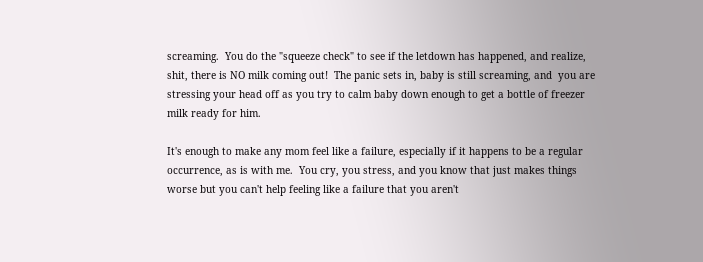screaming.  You do the "squeeze check" to see if the letdown has happened, and realize, shit, there is NO milk coming out!  The panic sets in, baby is still screaming, and  you are stressing your head off as you try to calm baby down enough to get a bottle of freezer milk ready for him.

It's enough to make any mom feel like a failure, especially if it happens to be a regular occurrence, as is with me.  You cry, you stress, and you know that just makes things worse but you can't help feeling like a failure that you aren't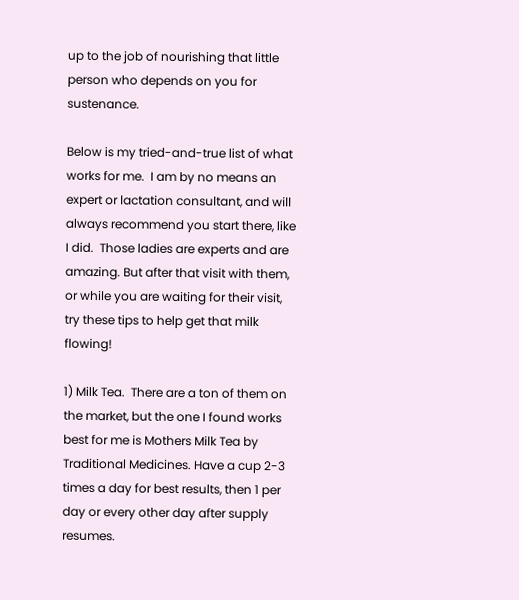up to the job of nourishing that little person who depends on you for sustenance.

Below is my tried-and-true list of what works for me.  I am by no means an expert or lactation consultant, and will always recommend you start there, like I did.  Those ladies are experts and are amazing. But after that visit with them, or while you are waiting for their visit, try these tips to help get that milk flowing!

1) Milk Tea.  There are a ton of them on the market, but the one I found works best for me is Mothers Milk Tea by Traditional Medicines. Have a cup 2-3 times a day for best results, then 1 per day or every other day after supply resumes.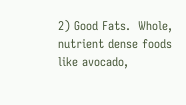2) Good Fats.  Whole, nutrient dense foods like avocado,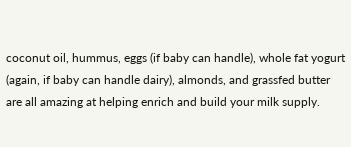coconut oil, hummus, eggs (if baby can handle), whole fat yogurt (again, if baby can handle dairy), almonds, and grassfed butter are all amazing at helping enrich and build your milk supply.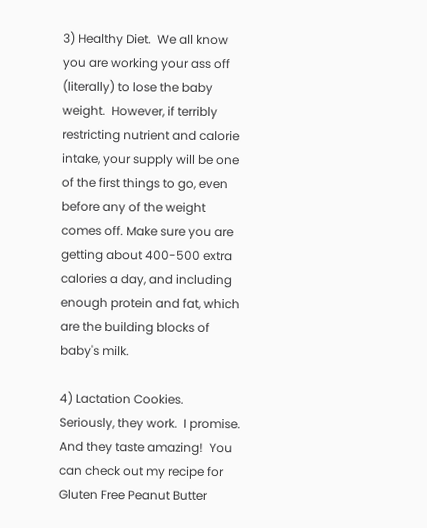3) Healthy Diet.  We all know you are working your ass off (literally) to lose the baby weight.  However, if terribly restricting nutrient and calorie intake, your supply will be one of the first things to go, even before any of the weight comes off. Make sure you are getting about 400-500 extra calories a day, and including enough protein and fat, which are the building blocks of baby's milk.

4) Lactation Cookies.  Seriously, they work.  I promise.  And they taste amazing!  You can check out my recipe for Gluten Free Peanut Butter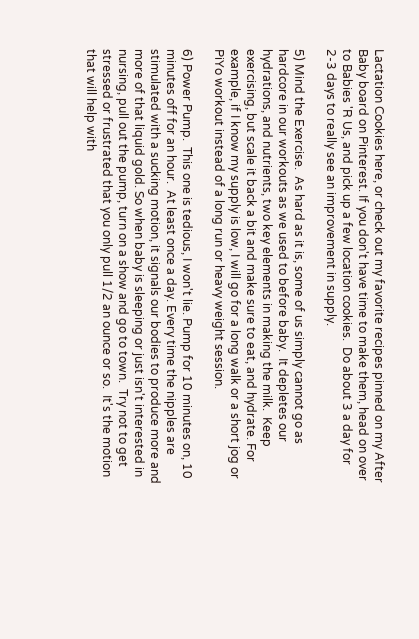Lactation Cookies here, or check out my favorite recipes pinned on my After Baby board on Pinterest. If you don't have time to make them, head on over to Babies 'R Us, and pick up a few location cookies.  Do about 3 a day for 2-3 days to really see an improvement in supply.

5) Mind the Exercise.  As hard as it is, some of us simply cannot go as hardcore in our workouts as we used to before baby.  It depletes our hydrations, and nutrients, two key elements in making the milk.  Keep exercising, but scale it back a bit and make sure to eat, and hydrate. For example, if I know my supply is low, I will go for a long walk or a short jog or PiYo workout instead of a long run or heavy weight session.

6) Power Pump.  This one is tedious, I won't lie. Pump for 10 minutes on, 10 minutes off for an hour.  At least once a day. Every time the nipples are stimulated with a sucking motion, it signals our bodies to produce more and more of that liquid gold. So when baby is sleeping or just isn't interested in nursing, pull out the pump, turn on a show and go to town.  Try not to get stressed or frustrated that you only pull 1/2 an ounce or so.  It's the motion that will help with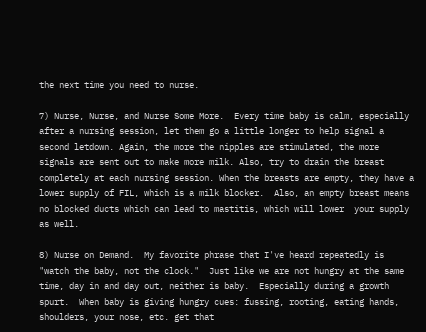the next time you need to nurse.

7) Nurse, Nurse, and Nurse Some More.  Every time baby is calm, especially after a nursing session, let them go a little longer to help signal a second letdown. Again, the more the nipples are stimulated, the more signals are sent out to make more milk. Also, try to drain the breast completely at each nursing session. When the breasts are empty, they have a lower supply of FIL, which is a milk blocker.  Also, an empty breast means no blocked ducts which can lead to mastitis, which will lower  your supply as well.

8) Nurse on Demand.  My favorite phrase that I've heard repeatedly is "watch the baby, not the clock."  Just like we are not hungry at the same time, day in and day out, neither is baby.  Especially during a growth spurt.  When baby is giving hungry cues: fussing, rooting, eating hands, shoulders, your nose, etc. get that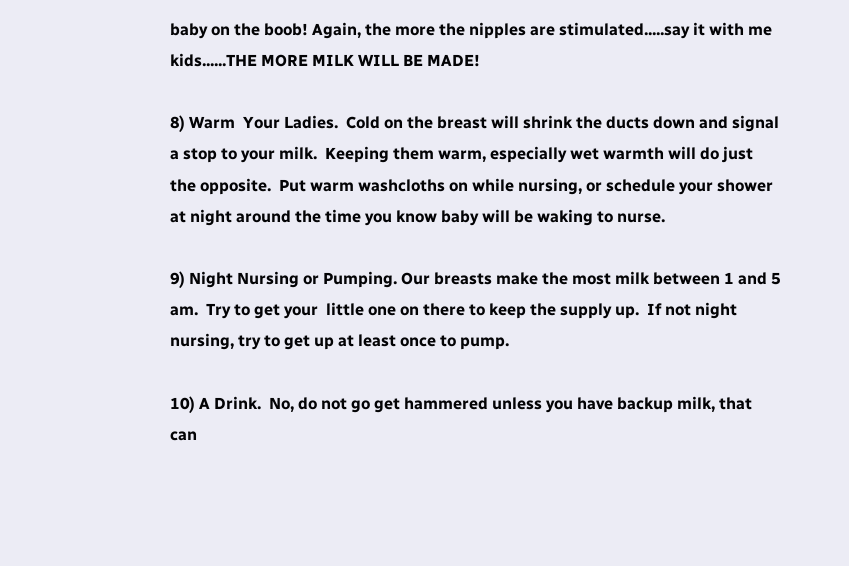baby on the boob! Again, the more the nipples are stimulated.....say it with me kids......THE MORE MILK WILL BE MADE!

8) Warm  Your Ladies.  Cold on the breast will shrink the ducts down and signal a stop to your milk.  Keeping them warm, especially wet warmth will do just the opposite.  Put warm washcloths on while nursing, or schedule your shower at night around the time you know baby will be waking to nurse.

9) Night Nursing or Pumping. Our breasts make the most milk between 1 and 5 am.  Try to get your  little one on there to keep the supply up.  If not night nursing, try to get up at least once to pump.

10) A Drink.  No, do not go get hammered unless you have backup milk, that can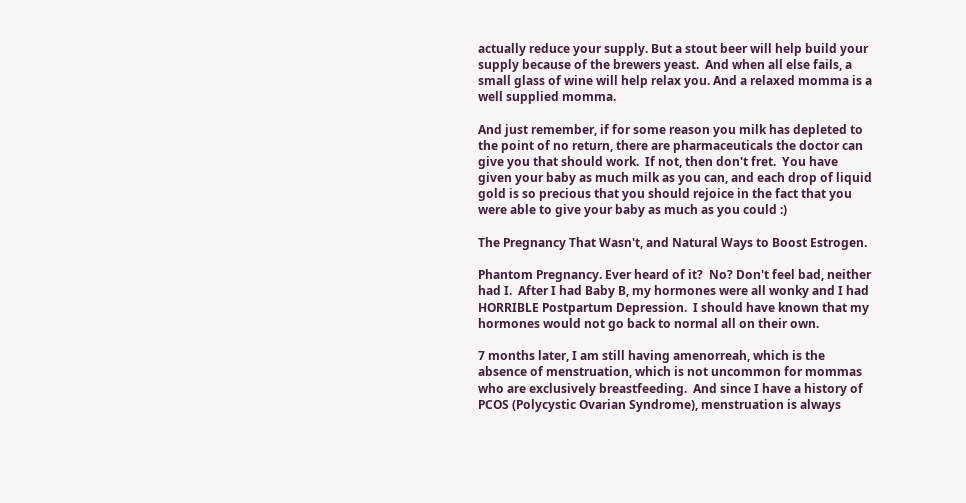actually reduce your supply. But a stout beer will help build your supply because of the brewers yeast.  And when all else fails, a small glass of wine will help relax you. And a relaxed momma is a well supplied momma.

And just remember, if for some reason you milk has depleted to the point of no return, there are pharmaceuticals the doctor can give you that should work.  If not, then don't fret.  You have given your baby as much milk as you can, and each drop of liquid gold is so precious that you should rejoice in the fact that you were able to give your baby as much as you could :)

The Pregnancy That Wasn't, and Natural Ways to Boost Estrogen.

Phantom Pregnancy. Ever heard of it?  No? Don't feel bad, neither had I.  After I had Baby B, my hormones were all wonky and I had HORRIBLE Postpartum Depression.  I should have known that my hormones would not go back to normal all on their own.

7 months later, I am still having amenorreah, which is the absence of menstruation, which is not uncommon for mommas who are exclusively breastfeeding.  And since I have a history of PCOS (Polycystic Ovarian Syndrome), menstruation is always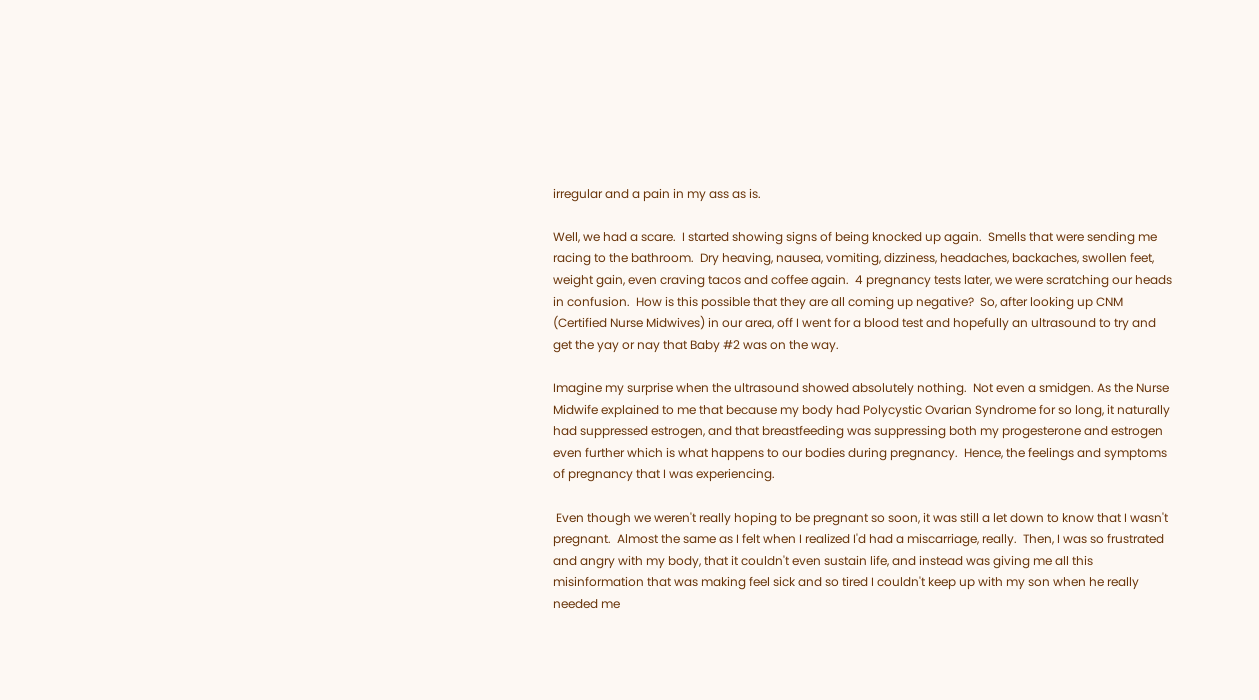irregular and a pain in my ass as is.

Well, we had a scare.  I started showing signs of being knocked up again.  Smells that were sending me racing to the bathroom.  Dry heaving, nausea, vomiting, dizziness, headaches, backaches, swollen feet, weight gain, even craving tacos and coffee again.  4 pregnancy tests later, we were scratching our heads in confusion.  How is this possible that they are all coming up negative?  So, after looking up CNM (Certified Nurse Midwives) in our area, off I went for a blood test and hopefully an ultrasound to try and get the yay or nay that Baby #2 was on the way.

Imagine my surprise when the ultrasound showed absolutely nothing.  Not even a smidgen. As the Nurse Midwife explained to me that because my body had Polycystic Ovarian Syndrome for so long, it naturally had suppressed estrogen, and that breastfeeding was suppressing both my progesterone and estrogen even further which is what happens to our bodies during pregnancy.  Hence, the feelings and symptoms of pregnancy that I was experiencing.

 Even though we weren't really hoping to be pregnant so soon, it was still a let down to know that I wasn't pregnant.  Almost the same as I felt when I realized I'd had a miscarriage, really.  Then, I was so frustrated and angry with my body, that it couldn't even sustain life, and instead was giving me all this misinformation that was making feel sick and so tired I couldn't keep up with my son when he really needed me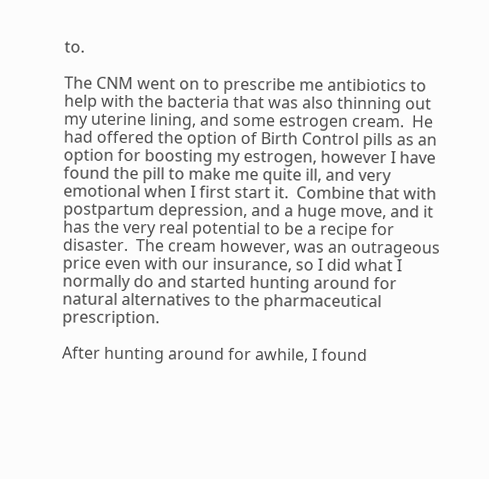to.

The CNM went on to prescribe me antibiotics to help with the bacteria that was also thinning out my uterine lining, and some estrogen cream.  He had offered the option of Birth Control pills as an option for boosting my estrogen, however I have found the pill to make me quite ill, and very emotional when I first start it.  Combine that with postpartum depression, and a huge move, and it has the very real potential to be a recipe for disaster.  The cream however, was an outrageous price even with our insurance, so I did what I normally do and started hunting around for natural alternatives to the pharmaceutical prescription.

After hunting around for awhile, I found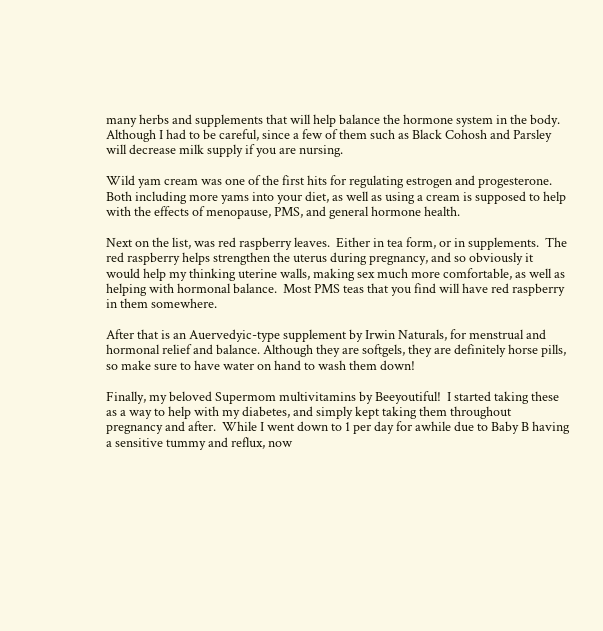many herbs and supplements that will help balance the hormone system in the body.  Although I had to be careful, since a few of them such as Black Cohosh and Parsley will decrease milk supply if you are nursing.

Wild yam cream was one of the first hits for regulating estrogen and progesterone.  Both including more yams into your diet, as well as using a cream is supposed to help with the effects of menopause, PMS, and general hormone health.

Next on the list, was red raspberry leaves.  Either in tea form, or in supplements.  The red raspberry helps strengthen the uterus during pregnancy, and so obviously it would help my thinking uterine walls, making sex much more comfortable, as well as helping with hormonal balance.  Most PMS teas that you find will have red raspberry in them somewhere.

After that is an Auervedyic-type supplement by Irwin Naturals, for menstrual and hormonal relief and balance. Although they are softgels, they are definitely horse pills, so make sure to have water on hand to wash them down!

Finally, my beloved Supermom multivitamins by Beeyoutiful!  I started taking these as a way to help with my diabetes, and simply kept taking them throughout pregnancy and after.  While I went down to 1 per day for awhile due to Baby B having a sensitive tummy and reflux, now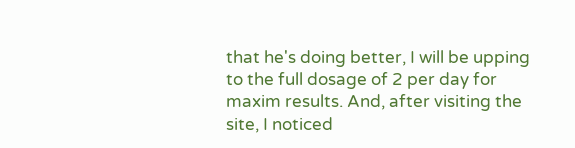that he's doing better, I will be upping to the full dosage of 2 per day for maxim results. And, after visiting the site, I noticed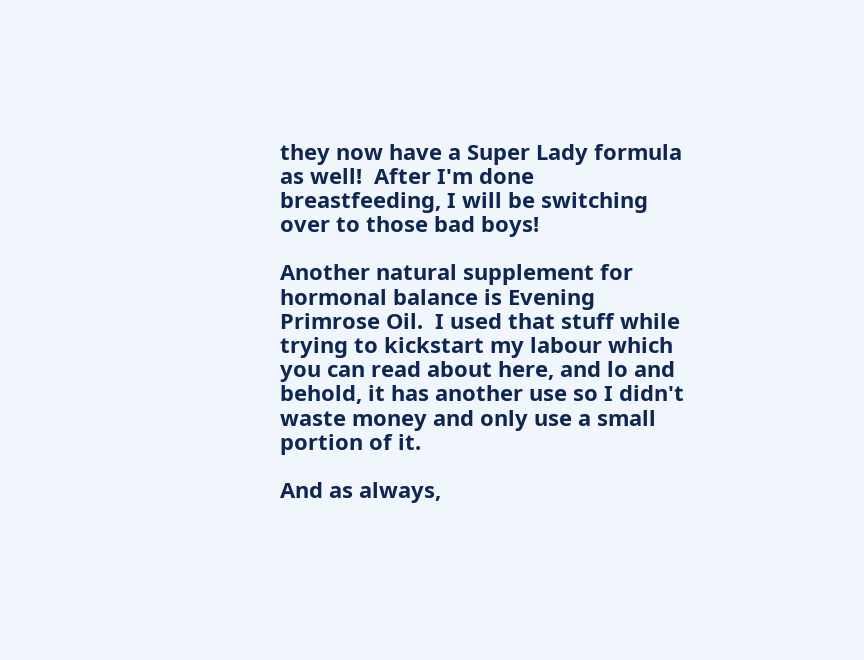they now have a Super Lady formula as well!  After I'm done breastfeeding, I will be switching over to those bad boys!

Another natural supplement for hormonal balance is Evening Primrose Oil.  I used that stuff while trying to kickstart my labour which you can read about here, and lo and behold, it has another use so I didn't waste money and only use a small portion of it.

And as always,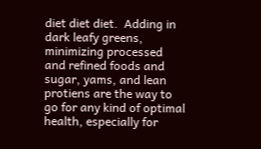diet diet diet.  Adding in dark leafy greens, minimizing processed and refined foods and sugar, yams, and lean protiens are the way to go for any kind of optimal health, especially for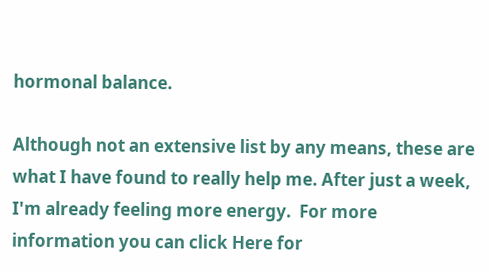hormonal balance.

Although not an extensive list by any means, these are what I have found to really help me. After just a week, I'm already feeling more energy.  For more information you can click Here for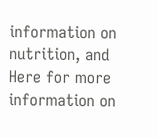information on nutrition, and Here for more information on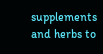supplements and herbs to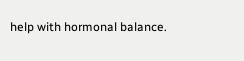help with hormonal balance.